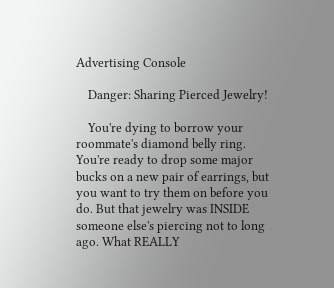Advertising Console

    Danger: Sharing Pierced Jewelry!

    You're dying to borrow your roommate's diamond belly ring. You're ready to drop some major bucks on a new pair of earrings, but you want to try them on before you do. But that jewelry was INSIDE someone else's piercing not to long ago. What REALLY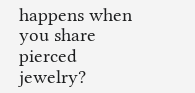happens when you share pierced jewelry?